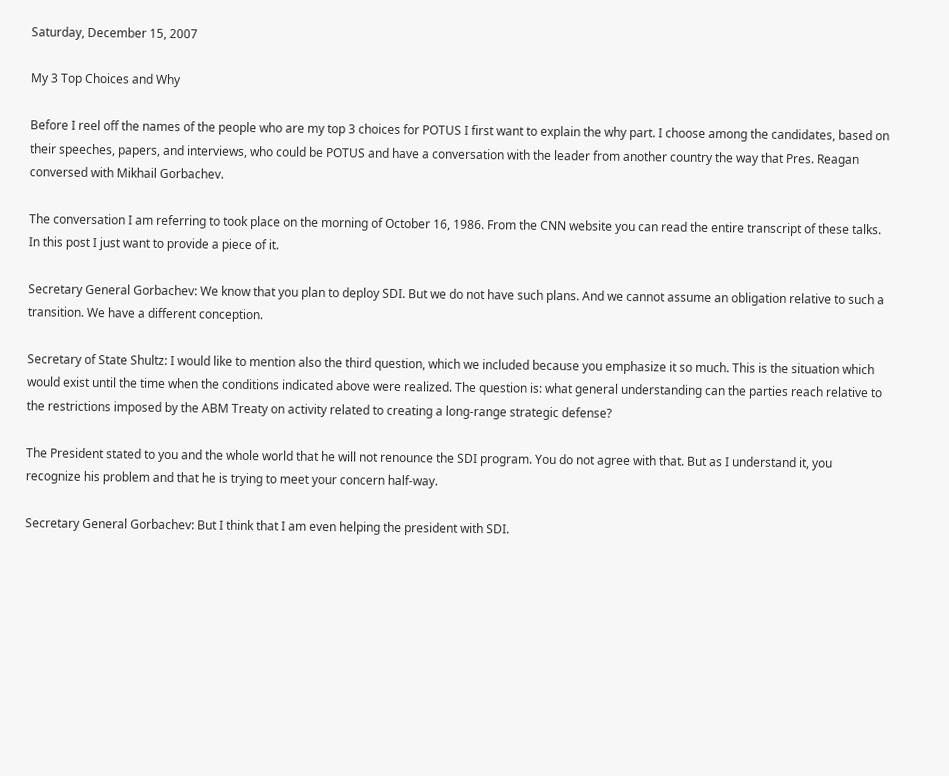Saturday, December 15, 2007

My 3 Top Choices and Why

Before I reel off the names of the people who are my top 3 choices for POTUS I first want to explain the why part. I choose among the candidates, based on their speeches, papers, and interviews, who could be POTUS and have a conversation with the leader from another country the way that Pres. Reagan conversed with Mikhail Gorbachev.

The conversation I am referring to took place on the morning of October 16, 1986. From the CNN website you can read the entire transcript of these talks. In this post I just want to provide a piece of it.

Secretary General Gorbachev: We know that you plan to deploy SDI. But we do not have such plans. And we cannot assume an obligation relative to such a transition. We have a different conception.

Secretary of State Shultz: I would like to mention also the third question, which we included because you emphasize it so much. This is the situation which would exist until the time when the conditions indicated above were realized. The question is: what general understanding can the parties reach relative to the restrictions imposed by the ABM Treaty on activity related to creating a long-range strategic defense?

The President stated to you and the whole world that he will not renounce the SDI program. You do not agree with that. But as I understand it, you recognize his problem and that he is trying to meet your concern half-way.

Secretary General Gorbachev: But I think that I am even helping the president with SDI.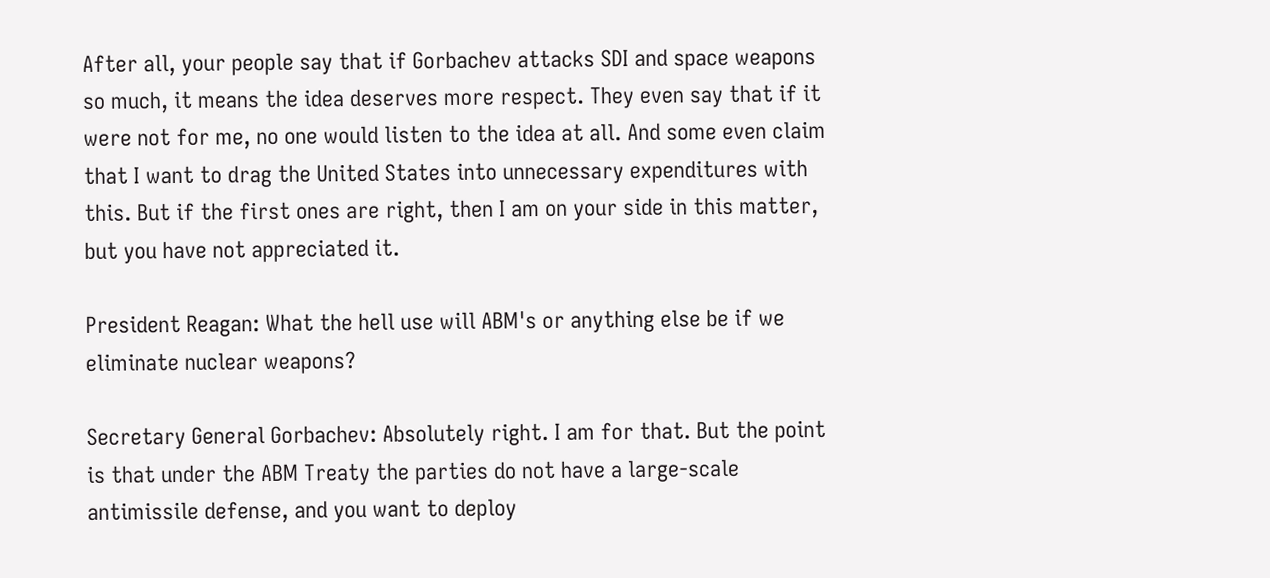After all, your people say that if Gorbachev attacks SDI and space weapons so much, it means the idea deserves more respect. They even say that if it were not for me, no one would listen to the idea at all. And some even claim that I want to drag the United States into unnecessary expenditures with this. But if the first ones are right, then I am on your side in this matter, but you have not appreciated it.

President Reagan: What the hell use will ABM's or anything else be if we eliminate nuclear weapons?

Secretary General Gorbachev: Absolutely right. I am for that. But the point is that under the ABM Treaty the parties do not have a large-scale antimissile defense, and you want to deploy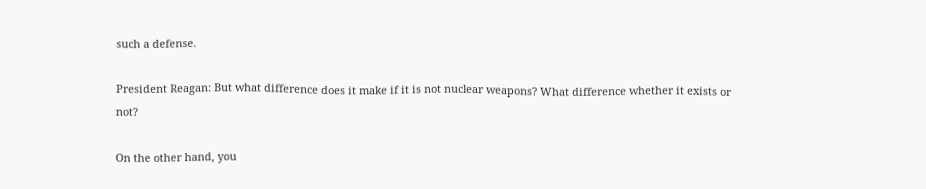such a defense.

President Reagan: But what difference does it make if it is not nuclear weapons? What difference whether it exists or not?

On the other hand, you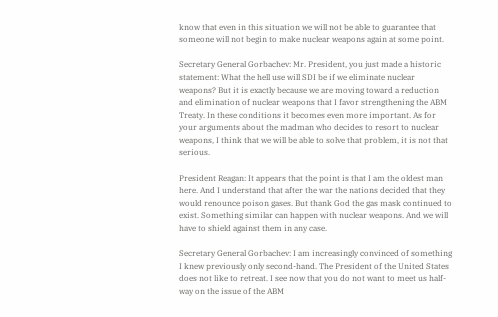know that even in this situation we will not be able to guarantee that someone will not begin to make nuclear weapons again at some point.

Secretary General Gorbachev: Mr. President, you just made a historic statement: What the hell use will SDI be if we eliminate nuclear weapons? But it is exactly because we are moving toward a reduction and elimination of nuclear weapons that I favor strengthening the ABM Treaty. In these conditions it becomes even more important. As for your arguments about the madman who decides to resort to nuclear weapons, I think that we will be able to solve that problem, it is not that serious.

President Reagan: It appears that the point is that I am the oldest man here. And I understand that after the war the nations decided that they would renounce poison gases. But thank God the gas mask continued to exist. Something similar can happen with nuclear weapons. And we will have to shield against them in any case.

Secretary General Gorbachev: I am increasingly convinced of something I knew previously only second-hand. The President of the United States does not like to retreat. I see now that you do not want to meet us half-way on the issue of the ABM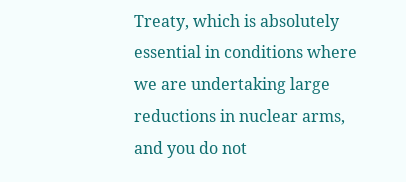Treaty, which is absolutely essential in conditions where we are undertaking large reductions in nuclear arms, and you do not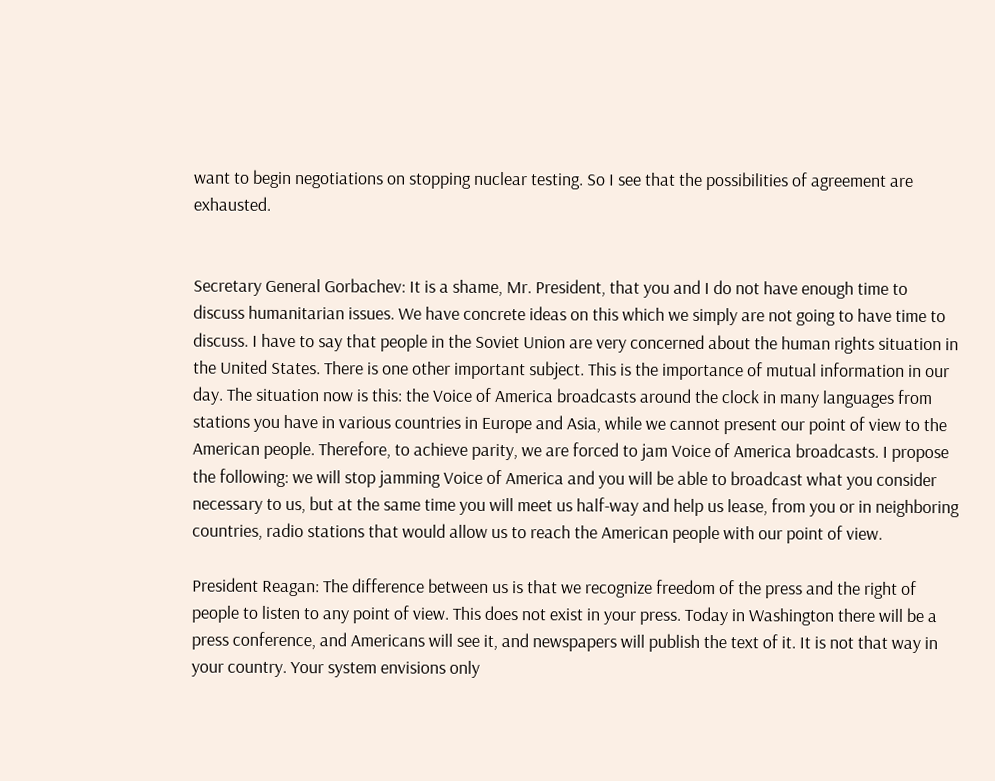want to begin negotiations on stopping nuclear testing. So I see that the possibilities of agreement are exhausted.


Secretary General Gorbachev: It is a shame, Mr. President, that you and I do not have enough time to discuss humanitarian issues. We have concrete ideas on this which we simply are not going to have time to discuss. I have to say that people in the Soviet Union are very concerned about the human rights situation in the United States. There is one other important subject. This is the importance of mutual information in our day. The situation now is this: the Voice of America broadcasts around the clock in many languages from stations you have in various countries in Europe and Asia, while we cannot present our point of view to the American people. Therefore, to achieve parity, we are forced to jam Voice of America broadcasts. I propose the following: we will stop jamming Voice of America and you will be able to broadcast what you consider necessary to us, but at the same time you will meet us half-way and help us lease, from you or in neighboring countries, radio stations that would allow us to reach the American people with our point of view.

President Reagan: The difference between us is that we recognize freedom of the press and the right of people to listen to any point of view. This does not exist in your press. Today in Washington there will be a press conference, and Americans will see it, and newspapers will publish the text of it. It is not that way in your country. Your system envisions only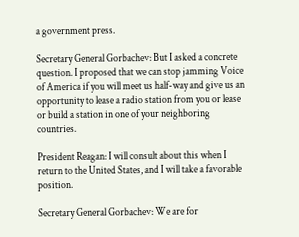a government press.

Secretary General Gorbachev: But I asked a concrete question. I proposed that we can stop jamming Voice of America if you will meet us half-way and give us an opportunity to lease a radio station from you or lease or build a station in one of your neighboring countries.

President Reagan: I will consult about this when I return to the United States, and I will take a favorable position.

Secretary General Gorbachev: We are for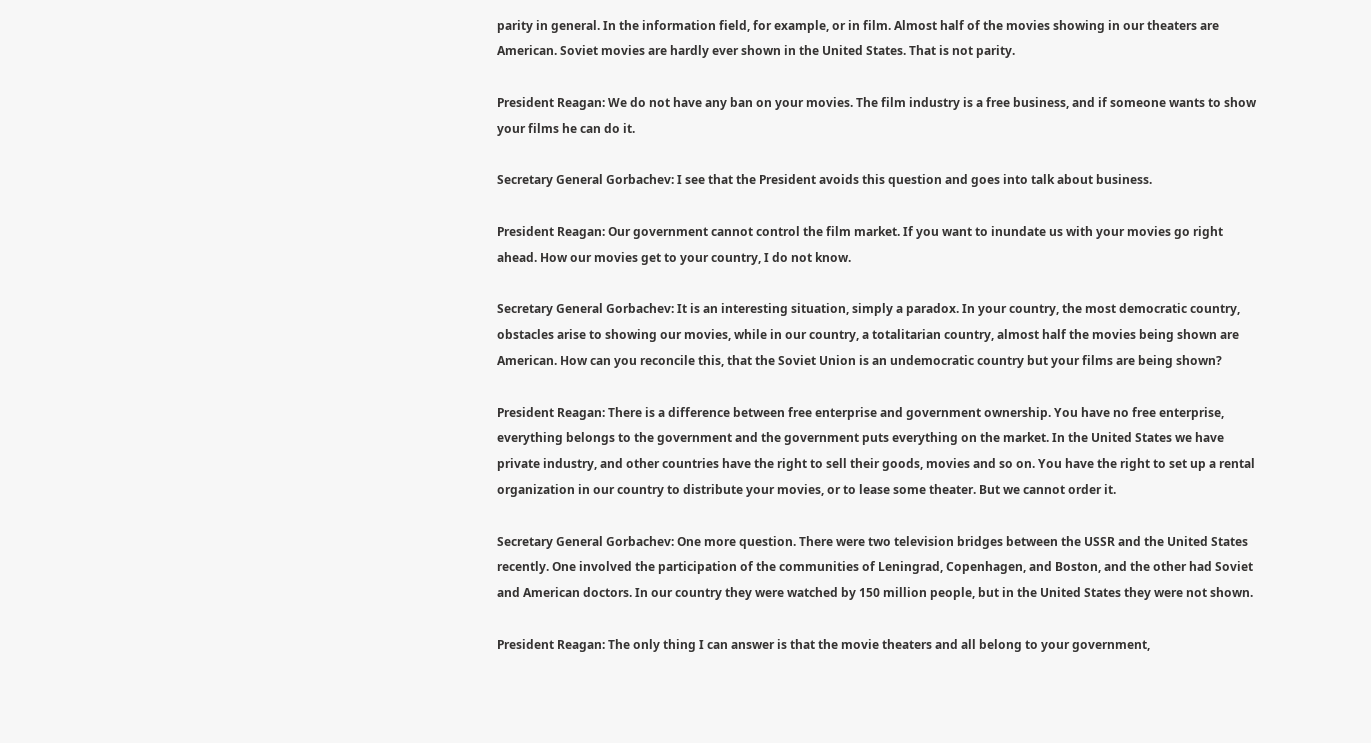parity in general. In the information field, for example, or in film. Almost half of the movies showing in our theaters are American. Soviet movies are hardly ever shown in the United States. That is not parity.

President Reagan: We do not have any ban on your movies. The film industry is a free business, and if someone wants to show your films he can do it.

Secretary General Gorbachev: I see that the President avoids this question and goes into talk about business.

President Reagan: Our government cannot control the film market. If you want to inundate us with your movies go right ahead. How our movies get to your country, I do not know.

Secretary General Gorbachev: It is an interesting situation, simply a paradox. In your country, the most democratic country, obstacles arise to showing our movies, while in our country, a totalitarian country, almost half the movies being shown are American. How can you reconcile this, that the Soviet Union is an undemocratic country but your films are being shown?

President Reagan: There is a difference between free enterprise and government ownership. You have no free enterprise, everything belongs to the government and the government puts everything on the market. In the United States we have private industry, and other countries have the right to sell their goods, movies and so on. You have the right to set up a rental organization in our country to distribute your movies, or to lease some theater. But we cannot order it.

Secretary General Gorbachev: One more question. There were two television bridges between the USSR and the United States recently. One involved the participation of the communities of Leningrad, Copenhagen, and Boston, and the other had Soviet and American doctors. In our country they were watched by 150 million people, but in the United States they were not shown.

President Reagan: The only thing I can answer is that the movie theaters and all belong to your government,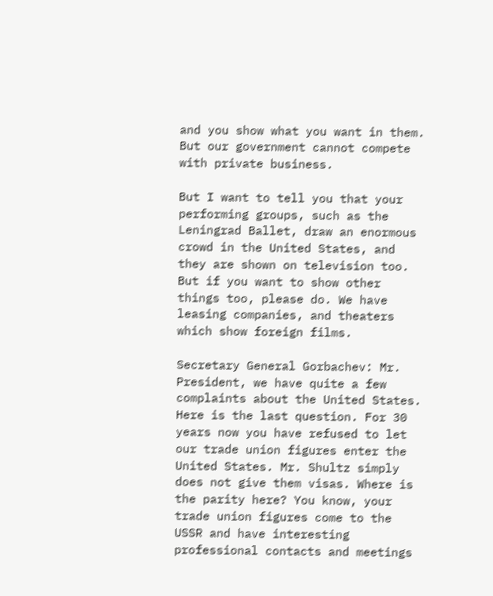and you show what you want in them. But our government cannot compete with private business.

But I want to tell you that your performing groups, such as the Leningrad Ballet, draw an enormous crowd in the United States, and they are shown on television too. But if you want to show other things too, please do. We have leasing companies, and theaters which show foreign films.

Secretary General Gorbachev: Mr. President, we have quite a few complaints about the United States. Here is the last question. For 30 years now you have refused to let our trade union figures enter the United States. Mr. Shultz simply does not give them visas. Where is the parity here? You know, your trade union figures come to the USSR and have interesting professional contacts and meetings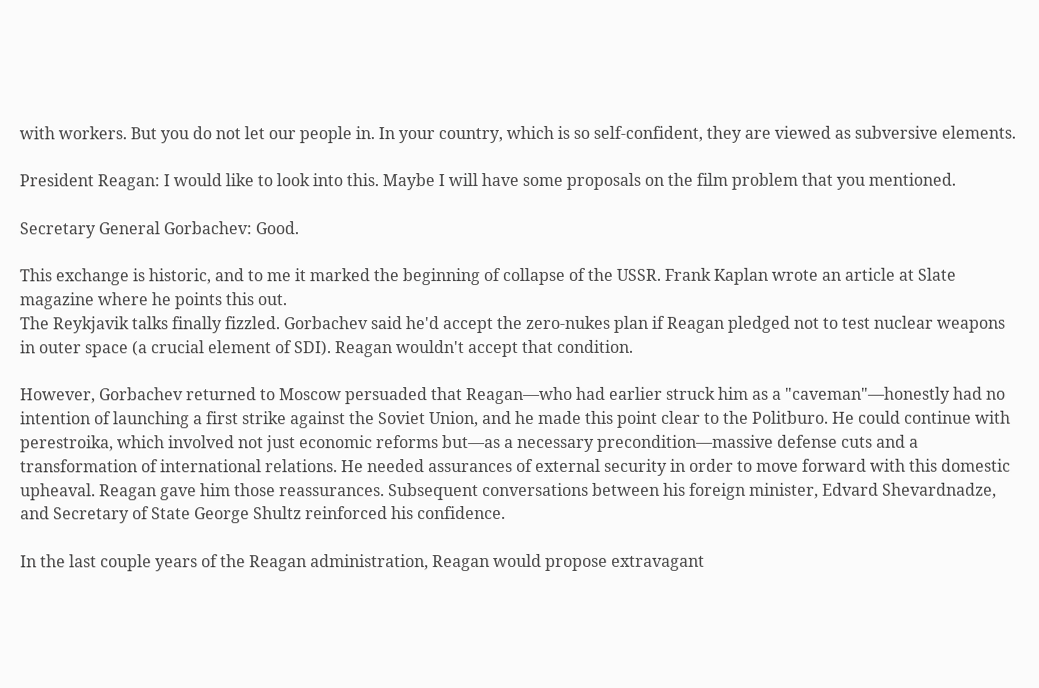with workers. But you do not let our people in. In your country, which is so self-confident, they are viewed as subversive elements.

President Reagan: I would like to look into this. Maybe I will have some proposals on the film problem that you mentioned.

Secretary General Gorbachev: Good.

This exchange is historic, and to me it marked the beginning of collapse of the USSR. Frank Kaplan wrote an article at Slate magazine where he points this out.
The Reykjavik talks finally fizzled. Gorbachev said he'd accept the zero-nukes plan if Reagan pledged not to test nuclear weapons in outer space (a crucial element of SDI). Reagan wouldn't accept that condition.

However, Gorbachev returned to Moscow persuaded that Reagan—who had earlier struck him as a "caveman"—honestly had no intention of launching a first strike against the Soviet Union, and he made this point clear to the Politburo. He could continue with perestroika, which involved not just economic reforms but—as a necessary precondition—massive defense cuts and a transformation of international relations. He needed assurances of external security in order to move forward with this domestic upheaval. Reagan gave him those reassurances. Subsequent conversations between his foreign minister, Edvard Shevardnadze, and Secretary of State George Shultz reinforced his confidence.

In the last couple years of the Reagan administration, Reagan would propose extravagant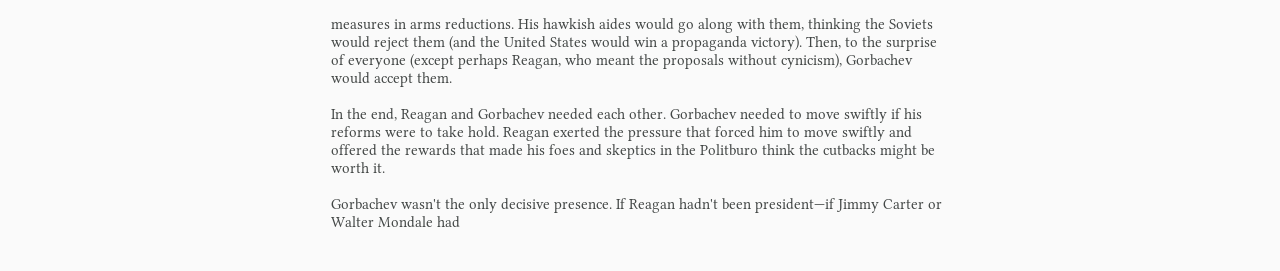measures in arms reductions. His hawkish aides would go along with them, thinking the Soviets would reject them (and the United States would win a propaganda victory). Then, to the surprise of everyone (except perhaps Reagan, who meant the proposals without cynicism), Gorbachev would accept them.

In the end, Reagan and Gorbachev needed each other. Gorbachev needed to move swiftly if his reforms were to take hold. Reagan exerted the pressure that forced him to move swiftly and offered the rewards that made his foes and skeptics in the Politburo think the cutbacks might be worth it.

Gorbachev wasn't the only decisive presence. If Reagan hadn't been president—if Jimmy Carter or Walter Mondale had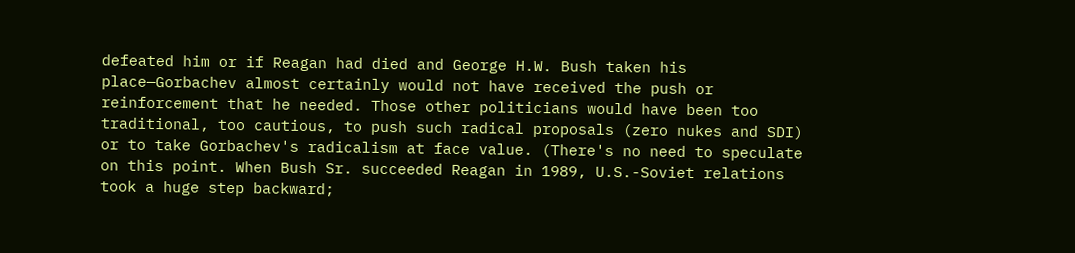defeated him or if Reagan had died and George H.W. Bush taken his place—Gorbachev almost certainly would not have received the push or reinforcement that he needed. Those other politicians would have been too traditional, too cautious, to push such radical proposals (zero nukes and SDI) or to take Gorbachev's radicalism at face value. (There's no need to speculate on this point. When Bush Sr. succeeded Reagan in 1989, U.S.-Soviet relations took a huge step backward;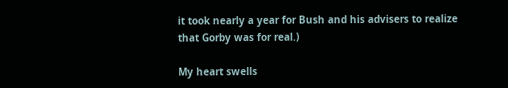it took nearly a year for Bush and his advisers to realize that Gorby was for real.)

My heart swells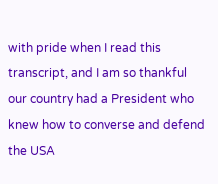with pride when I read this transcript, and I am so thankful our country had a President who knew how to converse and defend the USA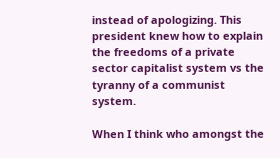instead of apologizing. This president knew how to explain the freedoms of a private sector capitalist system vs the tyranny of a communist system.

When I think who amongst the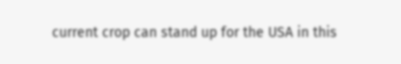current crop can stand up for the USA in this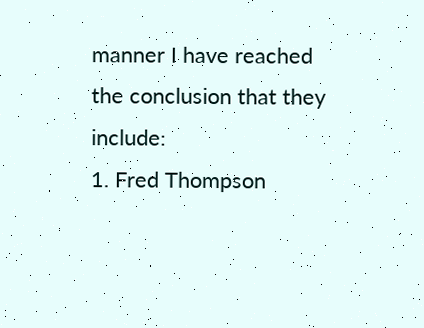manner I have reached the conclusion that they include:
1. Fred Thompson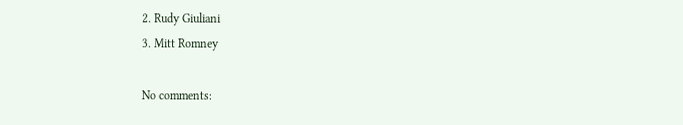2. Rudy Giuliani
3. Mitt Romney

No comments: